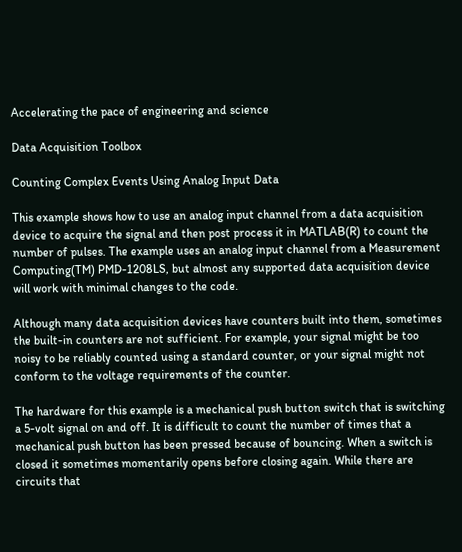Accelerating the pace of engineering and science

Data Acquisition Toolbox

Counting Complex Events Using Analog Input Data

This example shows how to use an analog input channel from a data acquisition device to acquire the signal and then post process it in MATLAB(R) to count the number of pulses. The example uses an analog input channel from a Measurement Computing(TM) PMD-1208LS, but almost any supported data acquisition device will work with minimal changes to the code.

Although many data acquisition devices have counters built into them, sometimes the built-in counters are not sufficient. For example, your signal might be too noisy to be reliably counted using a standard counter, or your signal might not conform to the voltage requirements of the counter.

The hardware for this example is a mechanical push button switch that is switching a 5-volt signal on and off. It is difficult to count the number of times that a mechanical push button has been pressed because of bouncing. When a switch is closed it sometimes momentarily opens before closing again. While there are circuits that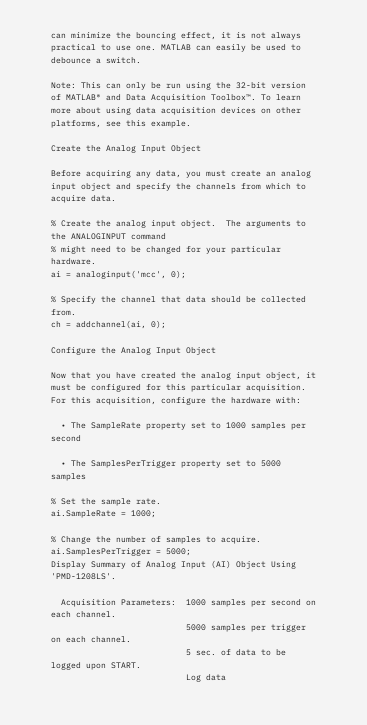can minimize the bouncing effect, it is not always practical to use one. MATLAB can easily be used to debounce a switch.

Note: This can only be run using the 32-bit version of MATLAB® and Data Acquisition Toolbox™. To learn more about using data acquisition devices on other platforms, see this example.

Create the Analog Input Object

Before acquiring any data, you must create an analog input object and specify the channels from which to acquire data.

% Create the analog input object.  The arguments to the ANALOGINPUT command
% might need to be changed for your particular hardware.
ai = analoginput('mcc', 0);

% Specify the channel that data should be collected from.
ch = addchannel(ai, 0);

Configure the Analog Input Object

Now that you have created the analog input object, it must be configured for this particular acquisition. For this acquisition, configure the hardware with:

  • The SampleRate property set to 1000 samples per second

  • The SamplesPerTrigger property set to 5000 samples

% Set the sample rate.
ai.SampleRate = 1000;

% Change the number of samples to acquire.
ai.SamplesPerTrigger = 5000;
Display Summary of Analog Input (AI) Object Using 'PMD-1208LS'.

  Acquisition Parameters:  1000 samples per second on each channel.
                           5000 samples per trigger on each channel.
                           5 sec. of data to be logged upon START.
                           Log data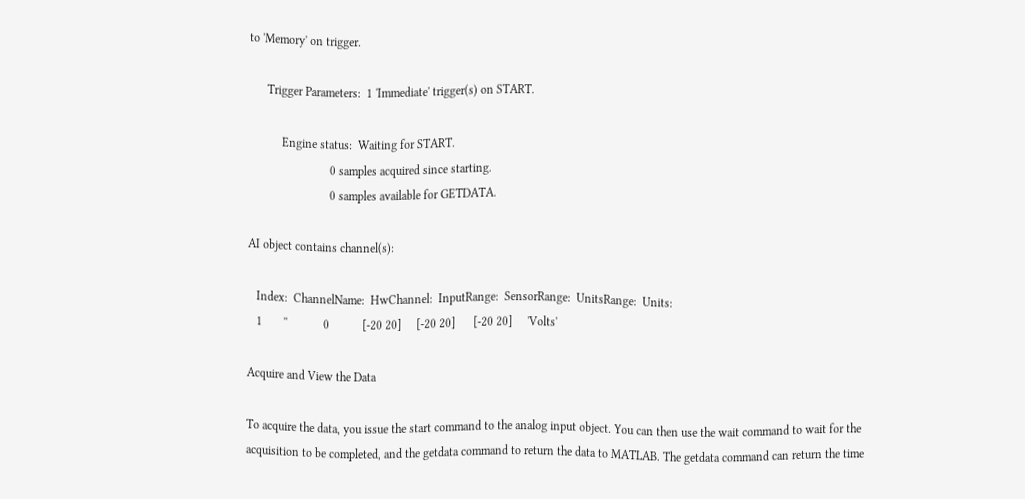to 'Memory' on trigger.

      Trigger Parameters:  1 'Immediate' trigger(s) on START.

           Engine status:  Waiting for START.
                           0 samples acquired since starting.
                           0 samples available for GETDATA.

AI object contains channel(s):

   Index:  ChannelName:  HwChannel:  InputRange:  SensorRange:  UnitsRange:  Units:
   1       ''            0           [-20 20]     [-20 20]      [-20 20]     'Volts'

Acquire and View the Data

To acquire the data, you issue the start command to the analog input object. You can then use the wait command to wait for the acquisition to be completed, and the getdata command to return the data to MATLAB. The getdata command can return the time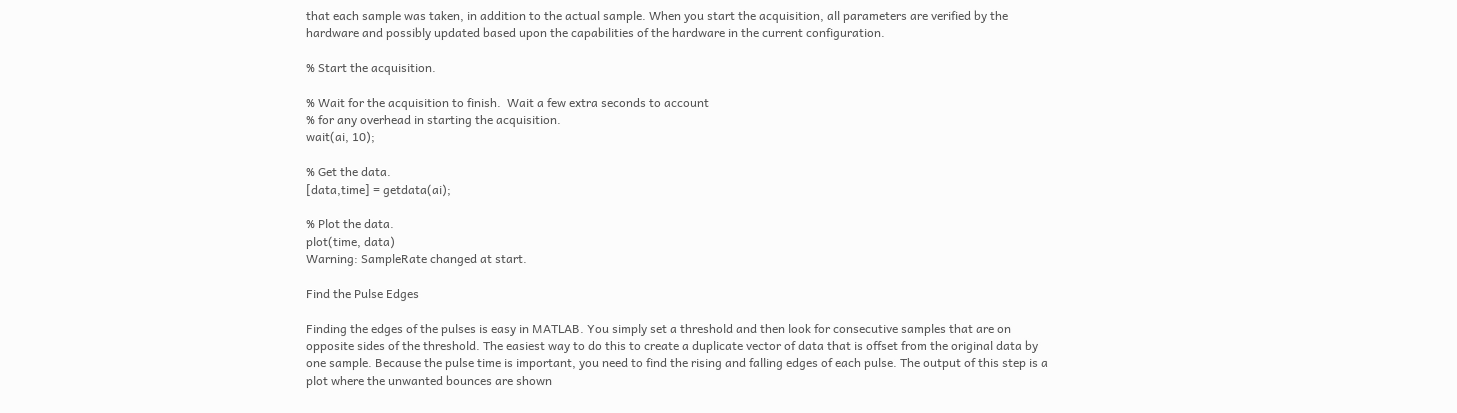that each sample was taken, in addition to the actual sample. When you start the acquisition, all parameters are verified by the hardware and possibly updated based upon the capabilities of the hardware in the current configuration.

% Start the acquisition.

% Wait for the acquisition to finish.  Wait a few extra seconds to account
% for any overhead in starting the acquisition.
wait(ai, 10);

% Get the data.
[data,time] = getdata(ai);

% Plot the data.
plot(time, data)
Warning: SampleRate changed at start.

Find the Pulse Edges

Finding the edges of the pulses is easy in MATLAB. You simply set a threshold and then look for consecutive samples that are on opposite sides of the threshold. The easiest way to do this to create a duplicate vector of data that is offset from the original data by one sample. Because the pulse time is important, you need to find the rising and falling edges of each pulse. The output of this step is a plot where the unwanted bounces are shown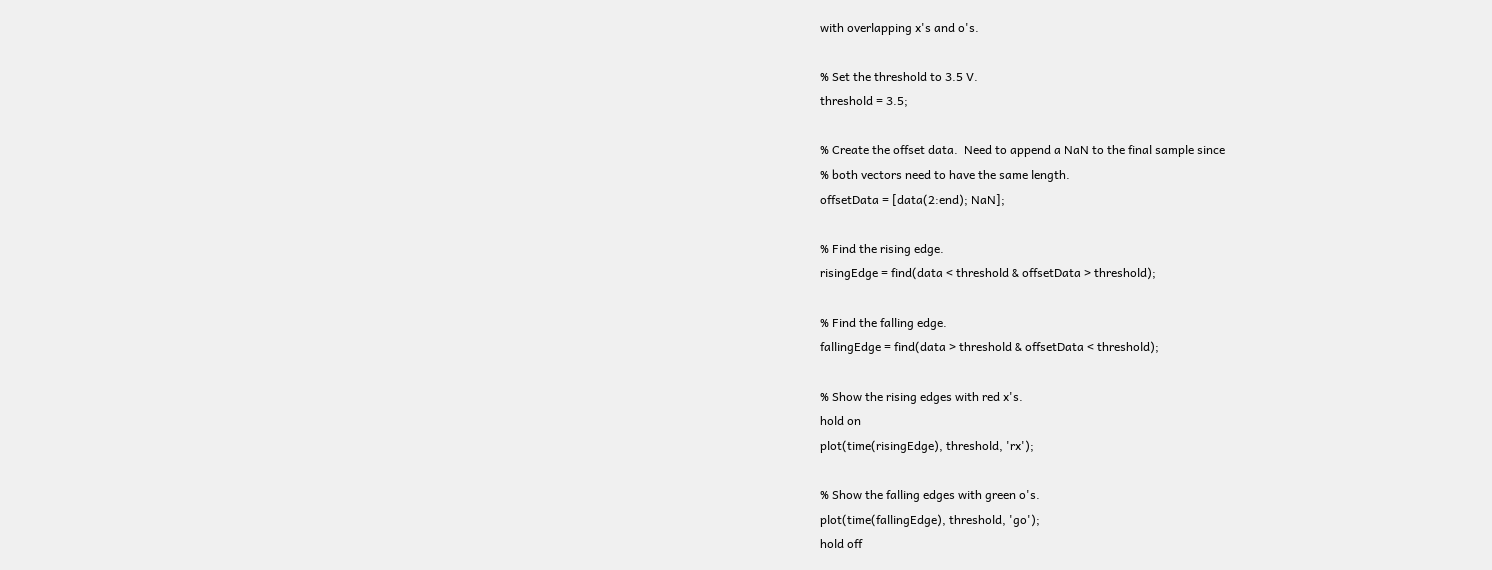with overlapping x's and o's.

% Set the threshold to 3.5 V.
threshold = 3.5;

% Create the offset data.  Need to append a NaN to the final sample since
% both vectors need to have the same length.
offsetData = [data(2:end); NaN];

% Find the rising edge.
risingEdge = find(data < threshold & offsetData > threshold);

% Find the falling edge.
fallingEdge = find(data > threshold & offsetData < threshold);

% Show the rising edges with red x's.
hold on
plot(time(risingEdge), threshold, 'rx');

% Show the falling edges with green o's.
plot(time(fallingEdge), threshold, 'go');
hold off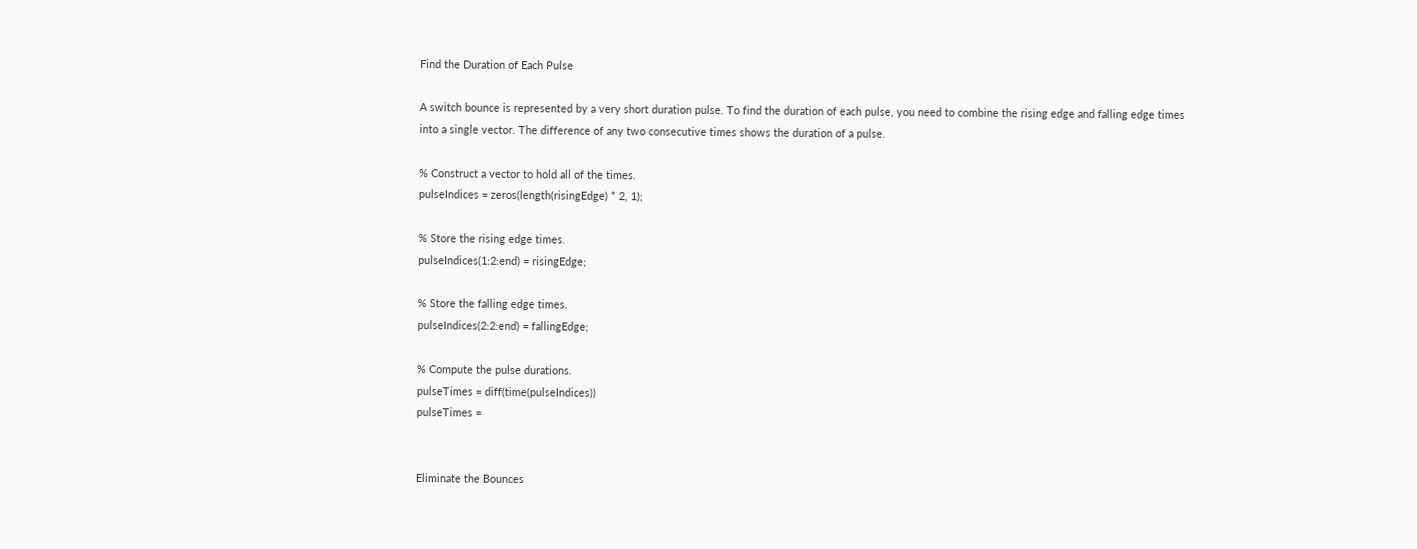Find the Duration of Each Pulse

A switch bounce is represented by a very short duration pulse. To find the duration of each pulse, you need to combine the rising edge and falling edge times into a single vector. The difference of any two consecutive times shows the duration of a pulse.

% Construct a vector to hold all of the times.
pulseIndices = zeros(length(risingEdge) * 2, 1);

% Store the rising edge times.
pulseIndices(1:2:end) = risingEdge;

% Store the falling edge times.
pulseIndices(2:2:end) = fallingEdge;

% Compute the pulse durations.
pulseTimes = diff(time(pulseIndices))
pulseTimes =


Eliminate the Bounces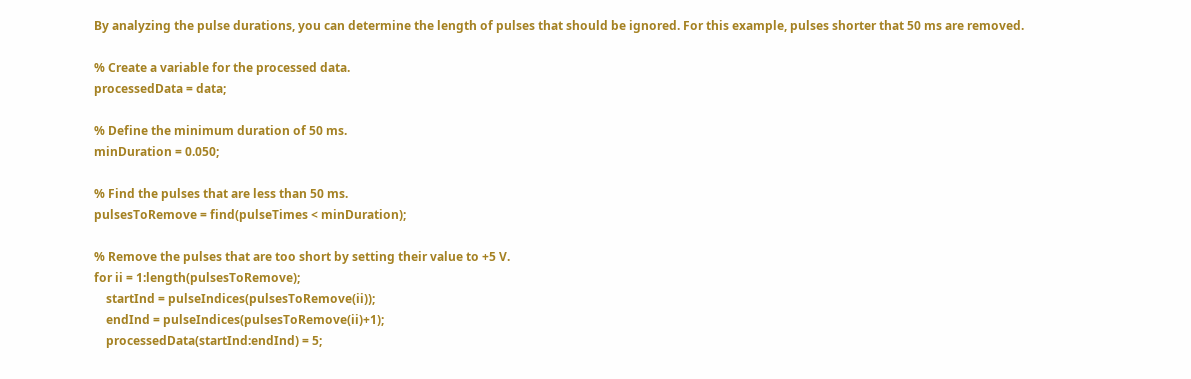By analyzing the pulse durations, you can determine the length of pulses that should be ignored. For this example, pulses shorter that 50 ms are removed.

% Create a variable for the processed data.
processedData = data;

% Define the minimum duration of 50 ms.
minDuration = 0.050;

% Find the pulses that are less than 50 ms.
pulsesToRemove = find(pulseTimes < minDuration);

% Remove the pulses that are too short by setting their value to +5 V.
for ii = 1:length(pulsesToRemove);
    startInd = pulseIndices(pulsesToRemove(ii));
    endInd = pulseIndices(pulsesToRemove(ii)+1);
    processedData(startInd:endInd) = 5;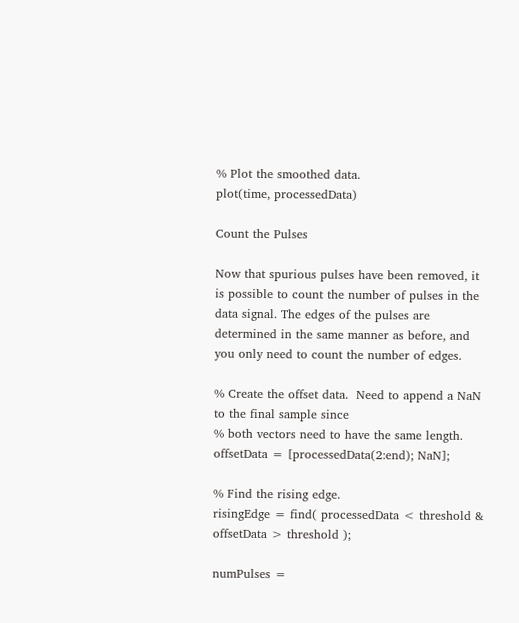% Plot the smoothed data.
plot(time, processedData)

Count the Pulses

Now that spurious pulses have been removed, it is possible to count the number of pulses in the data signal. The edges of the pulses are determined in the same manner as before, and you only need to count the number of edges.

% Create the offset data.  Need to append a NaN to the final sample since
% both vectors need to have the same length.
offsetData = [processedData(2:end); NaN];

% Find the rising edge.
risingEdge = find( processedData < threshold & offsetData > threshold );

numPulses =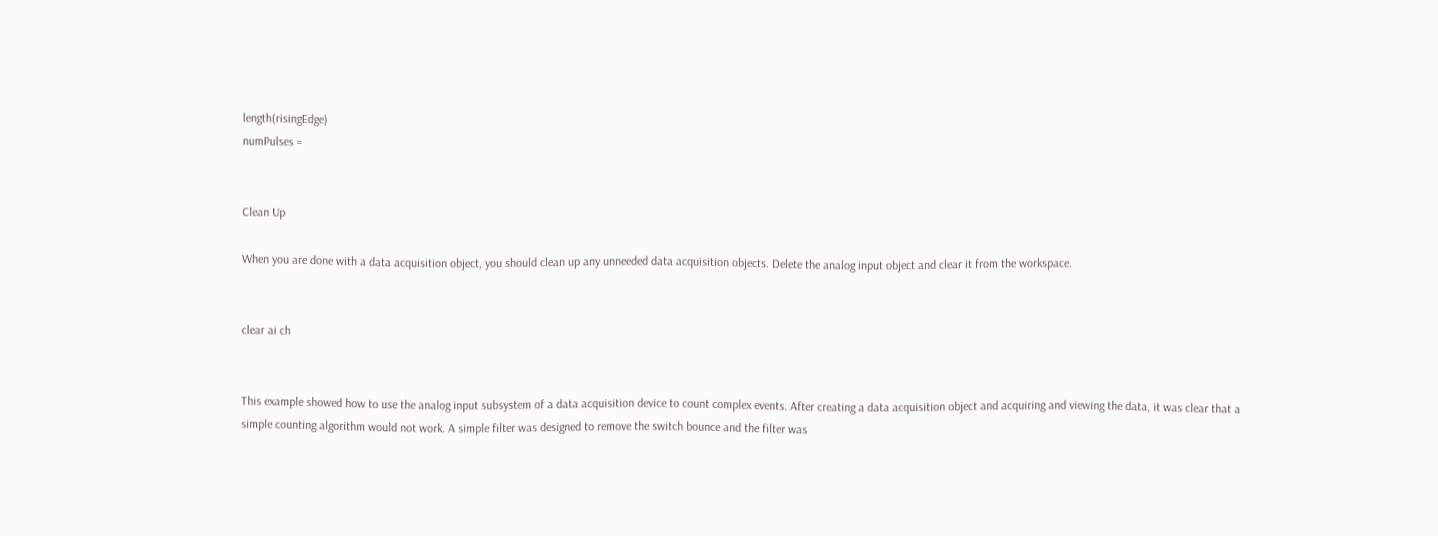length(risingEdge)
numPulses =


Clean Up

When you are done with a data acquisition object, you should clean up any unneeded data acquisition objects. Delete the analog input object and clear it from the workspace.


clear ai ch


This example showed how to use the analog input subsystem of a data acquisition device to count complex events. After creating a data acquisition object and acquiring and viewing the data, it was clear that a simple counting algorithm would not work. A simple filter was designed to remove the switch bounce and the filter was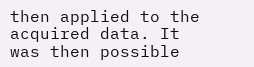then applied to the acquired data. It was then possible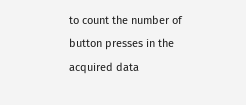to count the number of button presses in the acquired data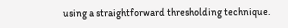using a straightforward thresholding technique.